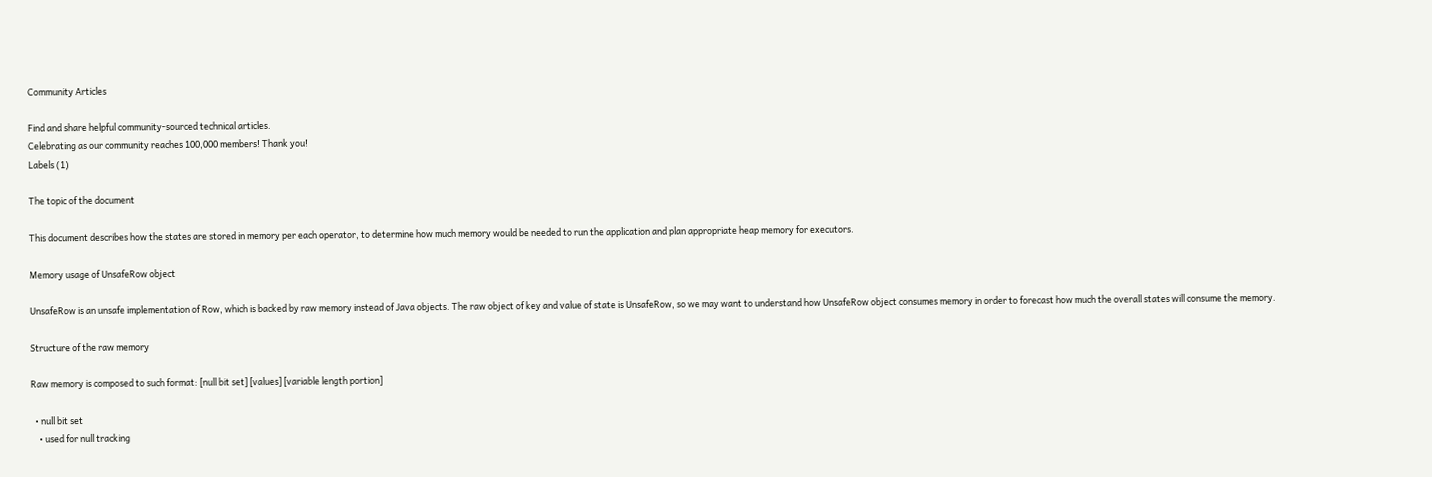Community Articles

Find and share helpful community-sourced technical articles.
Celebrating as our community reaches 100,000 members! Thank you!
Labels (1)

The topic of the document

This document describes how the states are stored in memory per each operator, to determine how much memory would be needed to run the application and plan appropriate heap memory for executors.

Memory usage of UnsafeRow object

UnsafeRow is an unsafe implementation of Row, which is backed by raw memory instead of Java objects. The raw object of key and value of state is UnsafeRow, so we may want to understand how UnsafeRow object consumes memory in order to forecast how much the overall states will consume the memory.

Structure of the raw memory

Raw memory is composed to such format: [null bit set] [values] [variable length portion]

  • null bit set
    • used for null tracking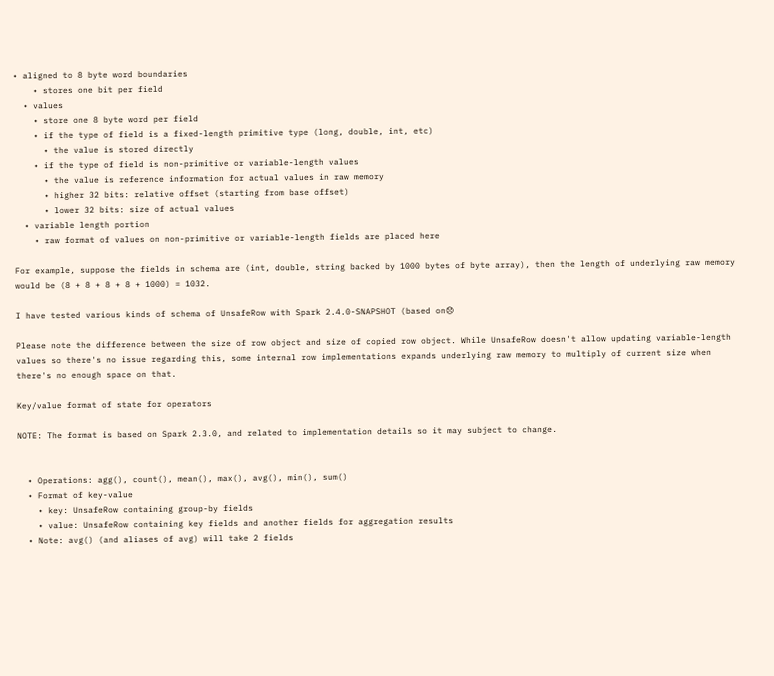• aligned to 8 byte word boundaries
    • stores one bit per field
  • values
    • store one 8 byte word per field
    • if the type of field is a fixed-length primitive type (long, double, int, etc)
      • the value is stored directly
    • if the type of field is non-primitive or variable-length values
      • the value is reference information for actual values in raw memory
      • higher 32 bits: relative offset (starting from base offset)
      • lower 32 bits: size of actual values
  • variable length portion
    • raw format of values on non-primitive or variable-length fields are placed here

For example, suppose the fields in schema are (int, double, string backed by 1000 bytes of byte array), then the length of underlying raw memory would be (8 + 8 + 8 + 8 + 1000) = 1032.

I have tested various kinds of schema of UnsafeRow with Spark 2.4.0-SNAPSHOT (based on😞

Please note the difference between the size of row object and size of copied row object. While UnsafeRow doesn't allow updating variable-length values so there's no issue regarding this, some internal row implementations expands underlying raw memory to multiply of current size when there's no enough space on that.

Key/value format of state for operators

NOTE: The format is based on Spark 2.3.0, and related to implementation details so it may subject to change.


  • Operations: agg(), count(), mean(), max(), avg(), min(), sum()
  • Format of key-value
    • key: UnsafeRow containing group-by fields
    • value: UnsafeRow containing key fields and another fields for aggregation results
  • Note: avg() (and aliases of avg) will take 2 fields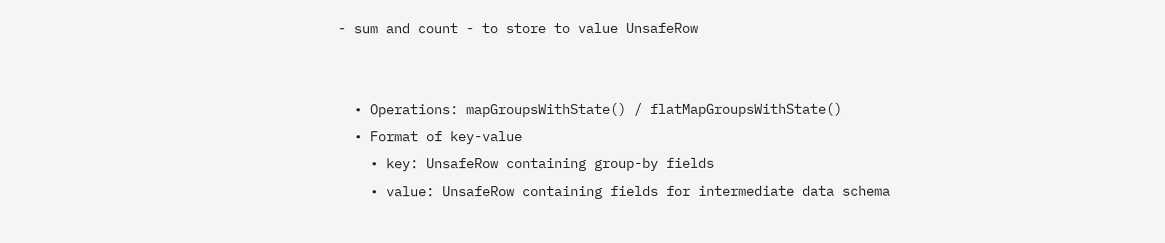- sum and count - to store to value UnsafeRow


  • Operations: mapGroupsWithState() / flatMapGroupsWithState()
  • Format of key-value
    • key: UnsafeRow containing group-by fields
    • value: UnsafeRow containing fields for intermediate data schema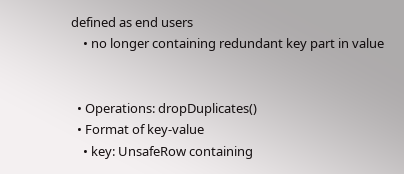defined as end users
    • no longer containing redundant key part in value


  • Operations: dropDuplicates()
  • Format of key-value
    • key: UnsafeRow containing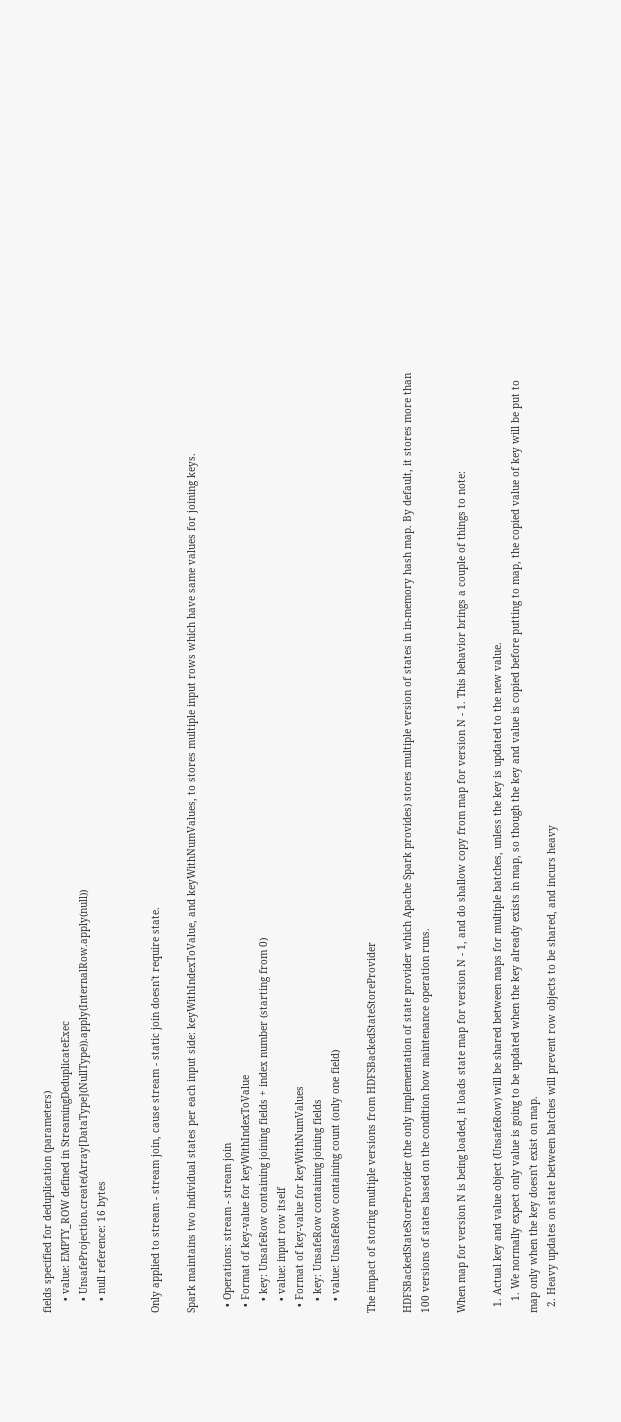fields specified for deduplication (parameters)
    • value: EMPTY_ROW defined in StreamingDeduplicateExec
    • UnsafeProjection.create(Array[DataType](NullType)).apply(InternalRow.apply(null))
    • null reference: 16 bytes


Only applied to stream - stream join, cause stream - static join doesn't require state.

Spark maintains two individual states per each input side: keyWithIndexToValue, and keyWithNumValues, to stores multiple input rows which have same values for joining keys.

  • Operations: stream - stream join
  • Format of key-value for keyWithIndexToValue
    • key: UnsafeRow containing joining fields + index number (starting from 0)
    • value: input row itself
  • Format of key-value for keyWithNumValues
    • key: UnsafeRow containing joining fields
    • value: UnsafeRow containing count (only one field)

The impact of storing multiple versions from HDFSBackedStateStoreProvider

HDFSBackedStateStoreProvider (the only implementation of state provider which Apache Spark provides) stores multiple version of states in in-memory hash map. By default, it stores more than 100 versions of states based on the condition how maintenance operation runs.

When map for version N is being loaded, it loads state map for version N - 1, and do shallow copy from map for version N - 1. This behavior brings a couple of things to note:

  1. Actual key and value object (UnsafeRow) will be shared between maps for multiple batches, unless the key is updated to the new value.
    1. We normally expect only value is going to be updated when the key already exists in map, so though the key and value is copied before putting to map, the copied value of key will be put to map only when the key doesn't exist on map.
  2. Heavy updates on state between batches will prevent row objects to be shared, and incurs heavy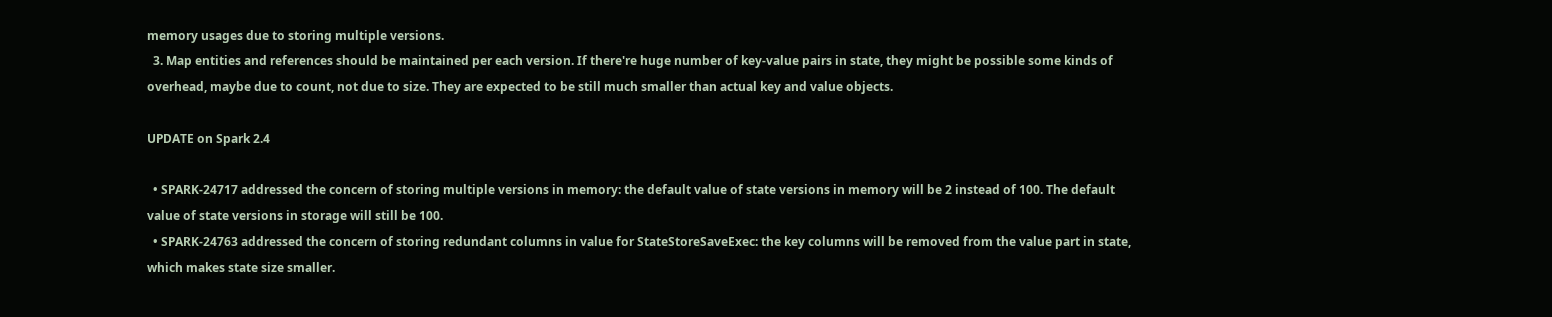memory usages due to storing multiple versions.
  3. Map entities and references should be maintained per each version. If there're huge number of key-value pairs in state, they might be possible some kinds of overhead, maybe due to count, not due to size. They are expected to be still much smaller than actual key and value objects.

UPDATE on Spark 2.4

  • SPARK-24717 addressed the concern of storing multiple versions in memory: the default value of state versions in memory will be 2 instead of 100. The default value of state versions in storage will still be 100.
  • SPARK-24763 addressed the concern of storing redundant columns in value for StateStoreSaveExec: the key columns will be removed from the value part in state, which makes state size smaller.